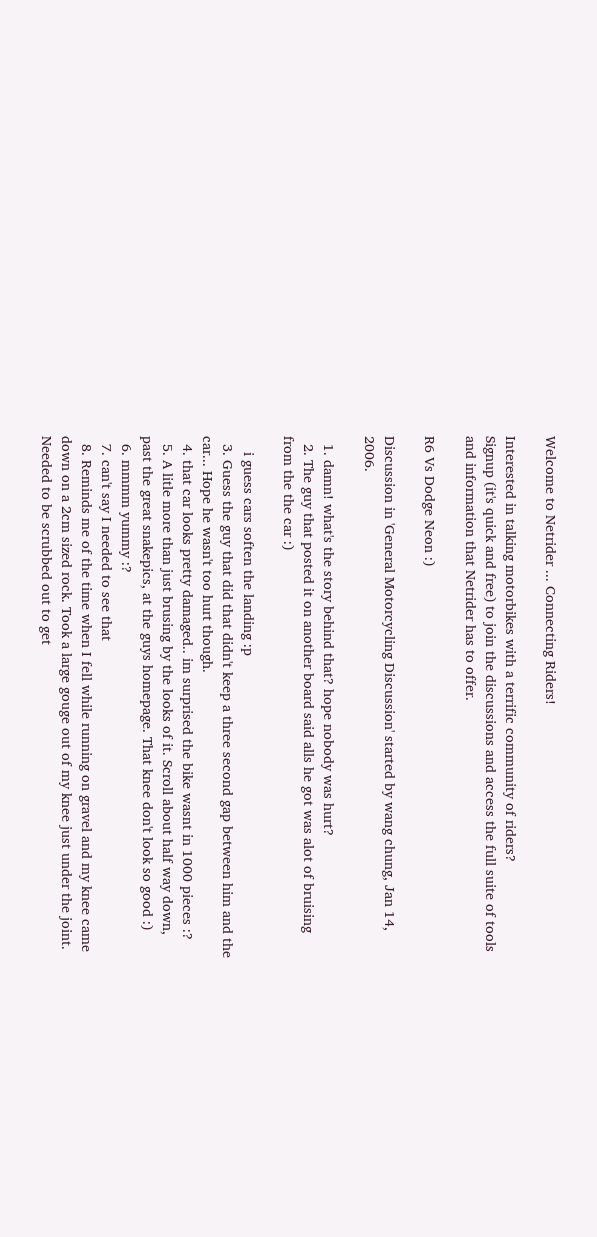Welcome to Netrider ... Connecting Riders!

Interested in talking motorbikes with a terrific community of riders?
Signup (it's quick and free) to join the discussions and access the full suite of tools and information that Netrider has to offer.

R6 Vs Dodge Neon :)

Discussion in 'General Motorcycling Discussion' started by wang chung, Jan 14, 2006.

  1. damn! what's the story behind that? hope nobody was hurt?
  2. The guy that posted it on another board said alls he got was alot of bruising from the the car :)

    i guess cars soften the landing :p
  3. Guess the guy that did that didn't keep a three second gap between him and the car... Hope he wasn't too hurt though.
  4. that car looks pretty damaged.. im surprised the bike wasnt in 1000 pieces :?
  5. A litle more than just brusing by the looks of it. Scroll about half way down, past the great snakepics, at the guys homepage. That knee don't look so good :)
  6. mmmm yummy :?
  7. can't say I needed to see that
  8. Reminds me of the time when I fell while running on gravel and my knee came down on a 2cm sized rock. Took a large gouge out of my knee just under the joint. Needed to be scrubbed out to get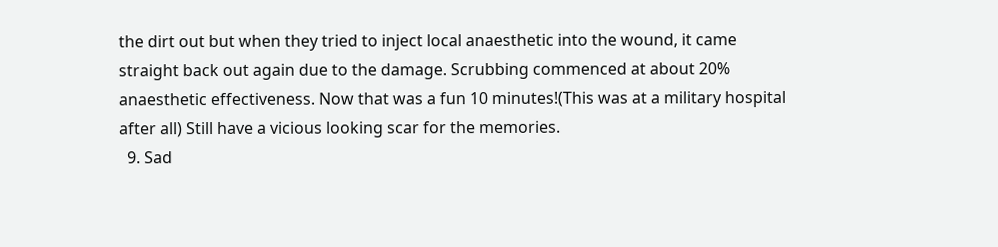the dirt out but when they tried to inject local anaesthetic into the wound, it came straight back out again due to the damage. Scrubbing commenced at about 20% anaesthetic effectiveness. Now that was a fun 10 minutes!(This was at a military hospital after all) Still have a vicious looking scar for the memories.
  9. Sad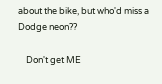about the bike, but who'd miss a Dodge neon??

    Don't get ME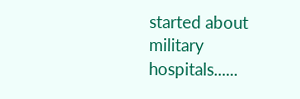started about military hospitals......